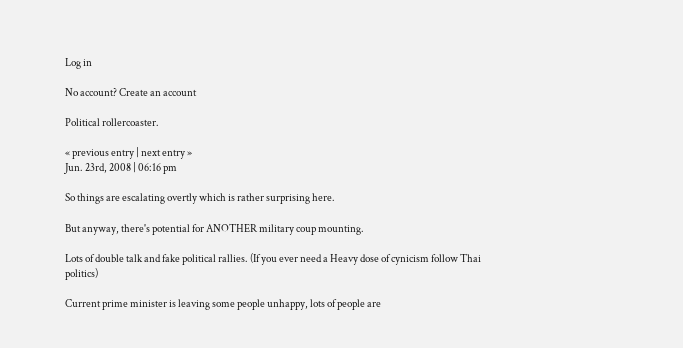Log in

No account? Create an account

Political rollercoaster.

« previous entry | next entry »
Jun. 23rd, 2008 | 06:16 pm

So things are escalating overtly which is rather surprising here.

But anyway, there's potential for ANOTHER military coup mounting.

Lots of double talk and fake political rallies. (If you ever need a Heavy dose of cynicism follow Thai politics)

Current prime minister is leaving some people unhappy, lots of people are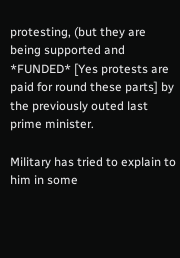protesting, (but they are being supported and *FUNDED* [Yes protests are paid for round these parts] by the previously outed last prime minister.

Military has tried to explain to him in some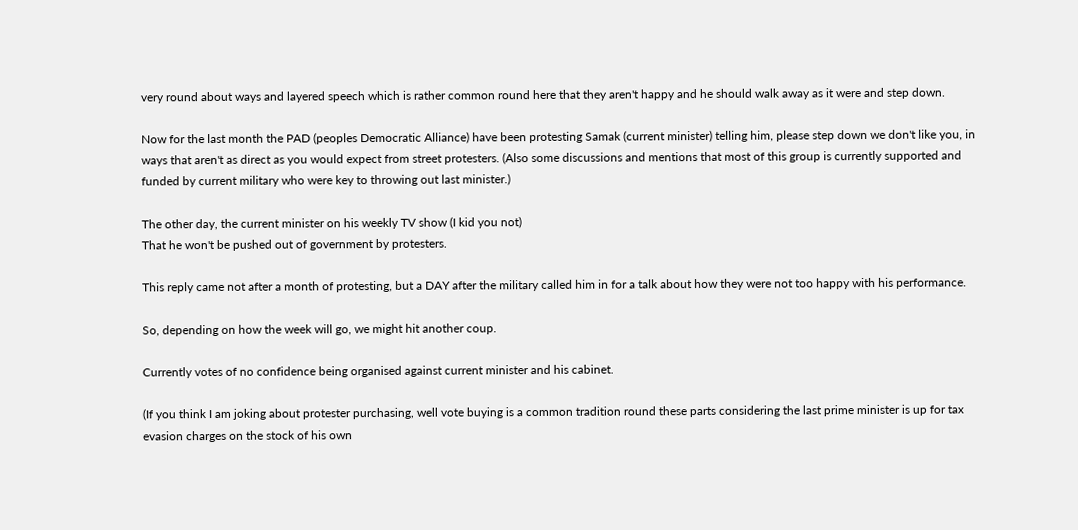very round about ways and layered speech which is rather common round here that they aren't happy and he should walk away as it were and step down.

Now for the last month the PAD (peoples Democratic Alliance) have been protesting Samak (current minister) telling him, please step down we don't like you, in ways that aren't as direct as you would expect from street protesters. (Also some discussions and mentions that most of this group is currently supported and funded by current military who were key to throwing out last minister.)

The other day, the current minister on his weekly TV show (I kid you not)
That he won't be pushed out of government by protesters.

This reply came not after a month of protesting, but a DAY after the military called him in for a talk about how they were not too happy with his performance.

So, depending on how the week will go, we might hit another coup.

Currently votes of no confidence being organised against current minister and his cabinet.

(If you think I am joking about protester purchasing, well vote buying is a common tradition round these parts considering the last prime minister is up for tax evasion charges on the stock of his own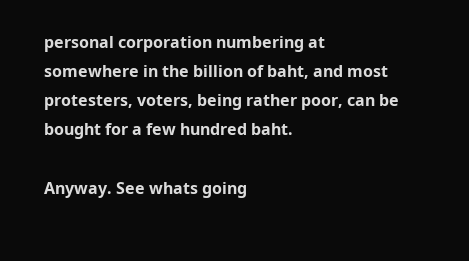personal corporation numbering at somewhere in the billion of baht, and most protesters, voters, being rather poor, can be bought for a few hundred baht.

Anyway. See whats going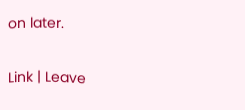on later.

Link | Leave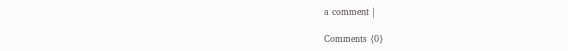a comment |

Comments {0}